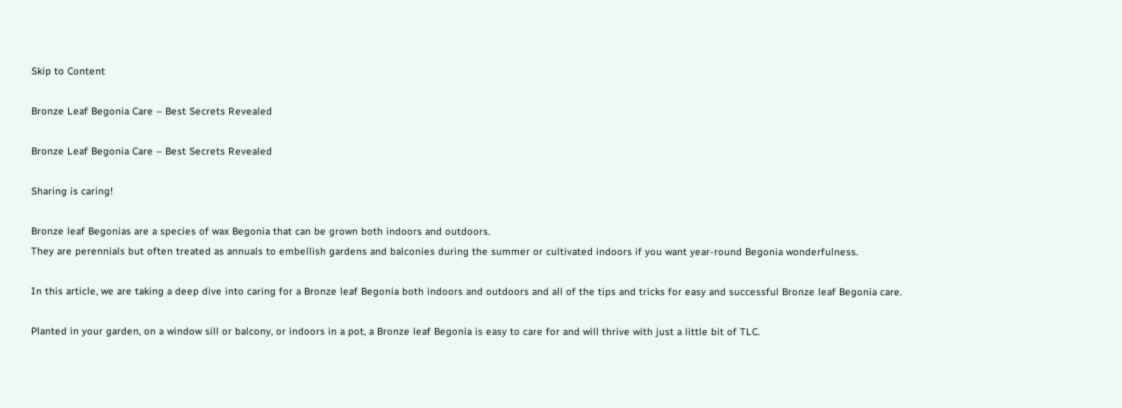Skip to Content

Bronze Leaf Begonia Care – Best Secrets Revealed

Bronze Leaf Begonia Care – Best Secrets Revealed

Sharing is caring!

Bronze leaf Begonias are a species of wax Begonia that can be grown both indoors and outdoors.
They are perennials but often treated as annuals to embellish gardens and balconies during the summer or cultivated indoors if you want year-round Begonia wonderfulness.

In this article, we are taking a deep dive into caring for a Bronze leaf Begonia both indoors and outdoors and all of the tips and tricks for easy and successful Bronze leaf Begonia care.

Planted in your garden, on a window sill or balcony, or indoors in a pot, a Bronze leaf Begonia is easy to care for and will thrive with just a little bit of TLC.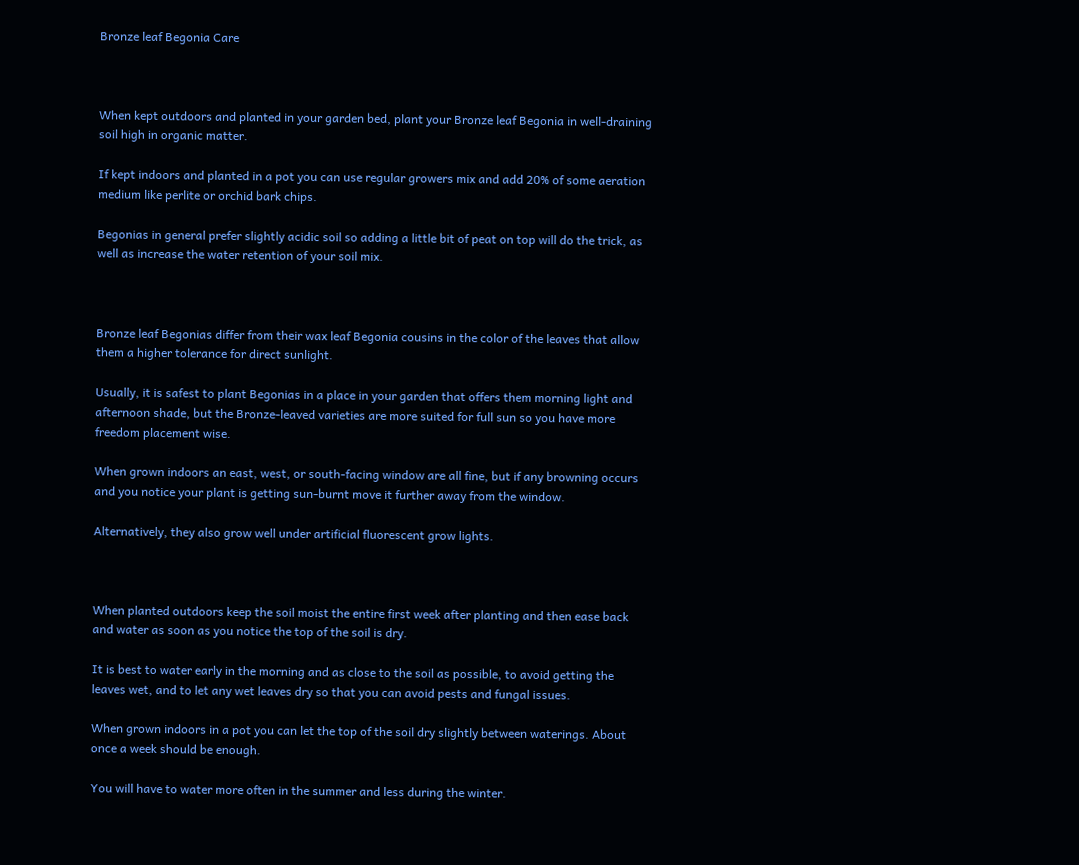Bronze leaf Begonia Care



When kept outdoors and planted in your garden bed, plant your Bronze leaf Begonia in well-draining soil high in organic matter.

If kept indoors and planted in a pot you can use regular growers mix and add 20% of some aeration medium like perlite or orchid bark chips.

Begonias in general prefer slightly acidic soil so adding a little bit of peat on top will do the trick, as well as increase the water retention of your soil mix.



Bronze leaf Begonias differ from their wax leaf Begonia cousins in the color of the leaves that allow them a higher tolerance for direct sunlight.

Usually, it is safest to plant Begonias in a place in your garden that offers them morning light and afternoon shade, but the Bronze-leaved varieties are more suited for full sun so you have more freedom placement wise.

When grown indoors an east, west, or south-facing window are all fine, but if any browning occurs and you notice your plant is getting sun-burnt move it further away from the window.

Alternatively, they also grow well under artificial fluorescent grow lights.



When planted outdoors keep the soil moist the entire first week after planting and then ease back and water as soon as you notice the top of the soil is dry.

It is best to water early in the morning and as close to the soil as possible, to avoid getting the leaves wet, and to let any wet leaves dry so that you can avoid pests and fungal issues.

When grown indoors in a pot you can let the top of the soil dry slightly between waterings. About once a week should be enough.

You will have to water more often in the summer and less during the winter.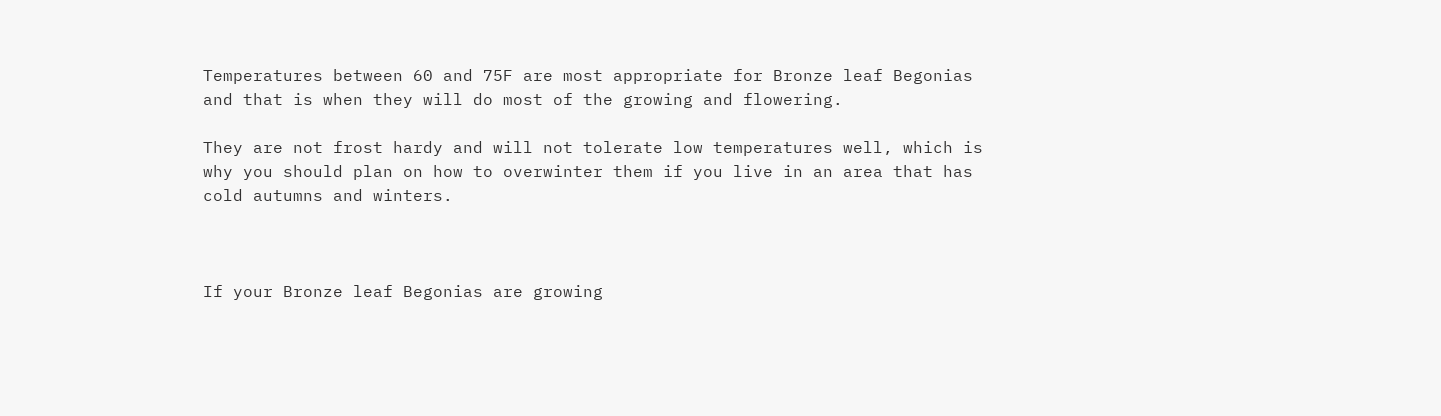Temperatures between 60 and 75F are most appropriate for Bronze leaf Begonias and that is when they will do most of the growing and flowering.

They are not frost hardy and will not tolerate low temperatures well, which is why you should plan on how to overwinter them if you live in an area that has cold autumns and winters.



If your Bronze leaf Begonias are growing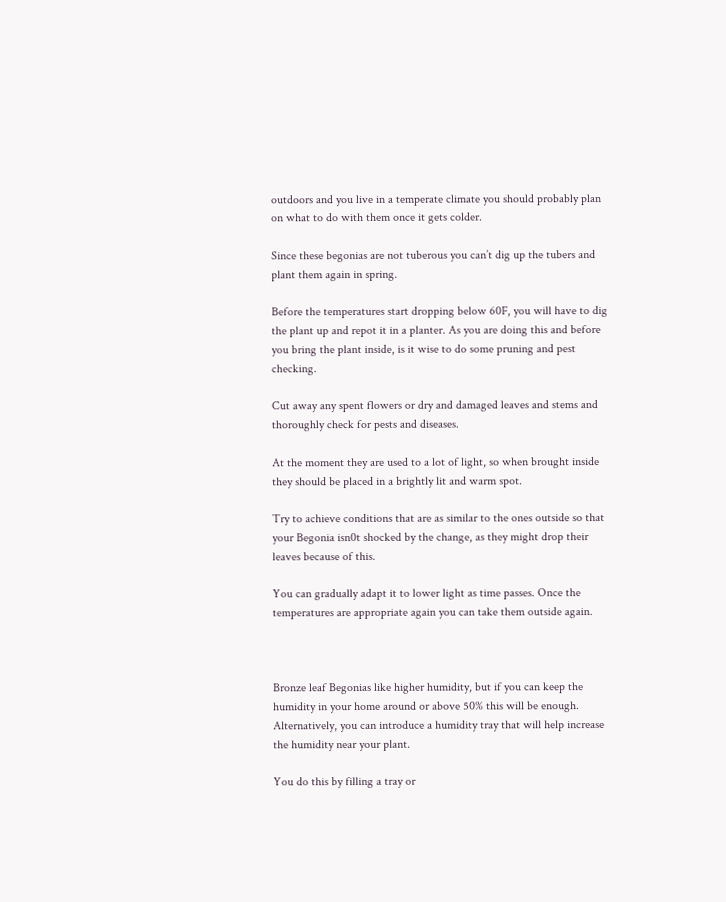outdoors and you live in a temperate climate you should probably plan on what to do with them once it gets colder.

Since these begonias are not tuberous you can’t dig up the tubers and plant them again in spring.

Before the temperatures start dropping below 60F, you will have to dig the plant up and repot it in a planter. As you are doing this and before you bring the plant inside, is it wise to do some pruning and pest checking.

Cut away any spent flowers or dry and damaged leaves and stems and thoroughly check for pests and diseases.

At the moment they are used to a lot of light, so when brought inside they should be placed in a brightly lit and warm spot.

Try to achieve conditions that are as similar to the ones outside so that your Begonia isn0t shocked by the change, as they might drop their leaves because of this.

You can gradually adapt it to lower light as time passes. Once the temperatures are appropriate again you can take them outside again.



Bronze leaf Begonias like higher humidity, but if you can keep the humidity in your home around or above 50% this will be enough. Alternatively, you can introduce a humidity tray that will help increase the humidity near your plant.

You do this by filling a tray or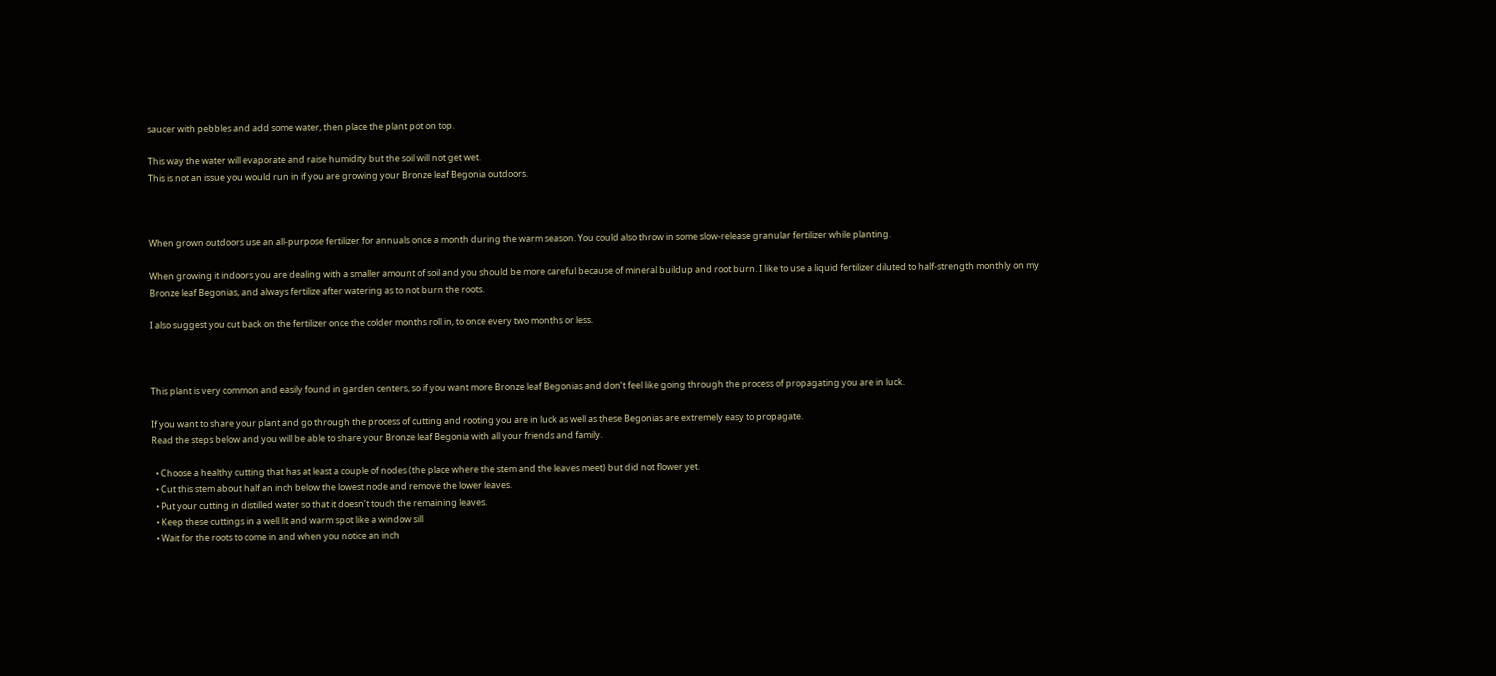saucer with pebbles and add some water, then place the plant pot on top.

This way the water will evaporate and raise humidity but the soil will not get wet.
This is not an issue you would run in if you are growing your Bronze leaf Begonia outdoors.



When grown outdoors use an all-purpose fertilizer for annuals once a month during the warm season. You could also throw in some slow-release granular fertilizer while planting.

When growing it indoors you are dealing with a smaller amount of soil and you should be more careful because of mineral buildup and root burn. I like to use a liquid fertilizer diluted to half-strength monthly on my Bronze leaf Begonias, and always fertilize after watering as to not burn the roots.

I also suggest you cut back on the fertilizer once the colder months roll in, to once every two months or less.



This plant is very common and easily found in garden centers, so if you want more Bronze leaf Begonias and don’t feel like going through the process of propagating you are in luck.

If you want to share your plant and go through the process of cutting and rooting you are in luck as well as these Begonias are extremely easy to propagate.
Read the steps below and you will be able to share your Bronze leaf Begonia with all your friends and family.

  • Choose a healthy cutting that has at least a couple of nodes (the place where the stem and the leaves meet) but did not flower yet.
  • Cut this stem about half an inch below the lowest node and remove the lower leaves.
  • Put your cutting in distilled water so that it doesn’t touch the remaining leaves.
  • Keep these cuttings in a well lit and warm spot like a window sill
  • Wait for the roots to come in and when you notice an inch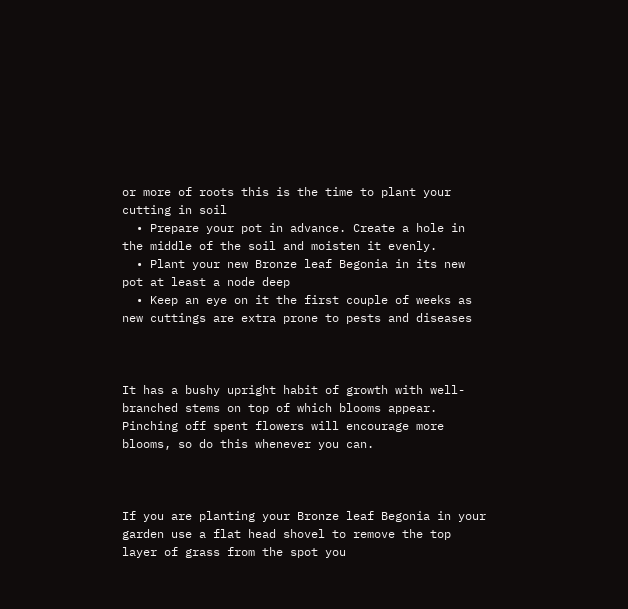or more of roots this is the time to plant your cutting in soil
  • Prepare your pot in advance. Create a hole in the middle of the soil and moisten it evenly.
  • Plant your new Bronze leaf Begonia in its new pot at least a node deep
  • Keep an eye on it the first couple of weeks as new cuttings are extra prone to pests and diseases



It has a bushy upright habit of growth with well-branched stems on top of which blooms appear. Pinching off spent flowers will encourage more blooms, so do this whenever you can.



If you are planting your Bronze leaf Begonia in your garden use a flat head shovel to remove the top layer of grass from the spot you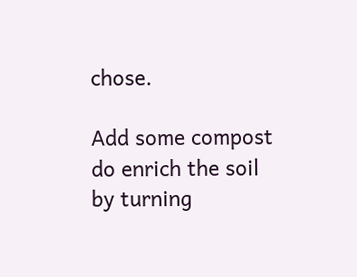chose.

Add some compost do enrich the soil by turning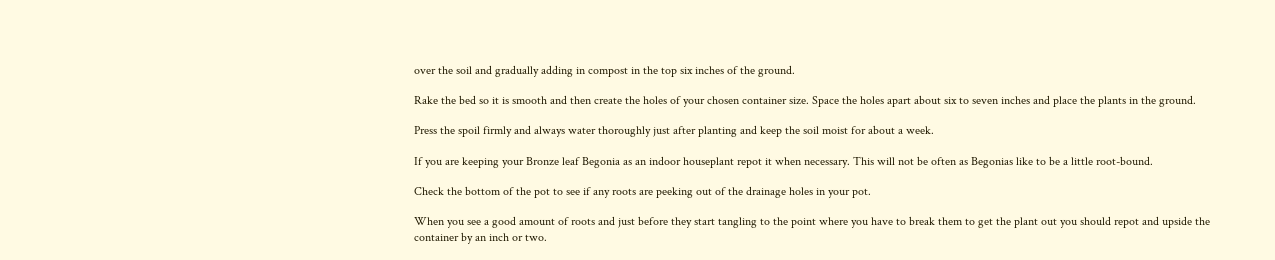over the soil and gradually adding in compost in the top six inches of the ground.

Rake the bed so it is smooth and then create the holes of your chosen container size. Space the holes apart about six to seven inches and place the plants in the ground.

Press the spoil firmly and always water thoroughly just after planting and keep the soil moist for about a week.

If you are keeping your Bronze leaf Begonia as an indoor houseplant repot it when necessary. This will not be often as Begonias like to be a little root-bound.

Check the bottom of the pot to see if any roots are peeking out of the drainage holes in your pot.

When you see a good amount of roots and just before they start tangling to the point where you have to break them to get the plant out you should repot and upside the container by an inch or two.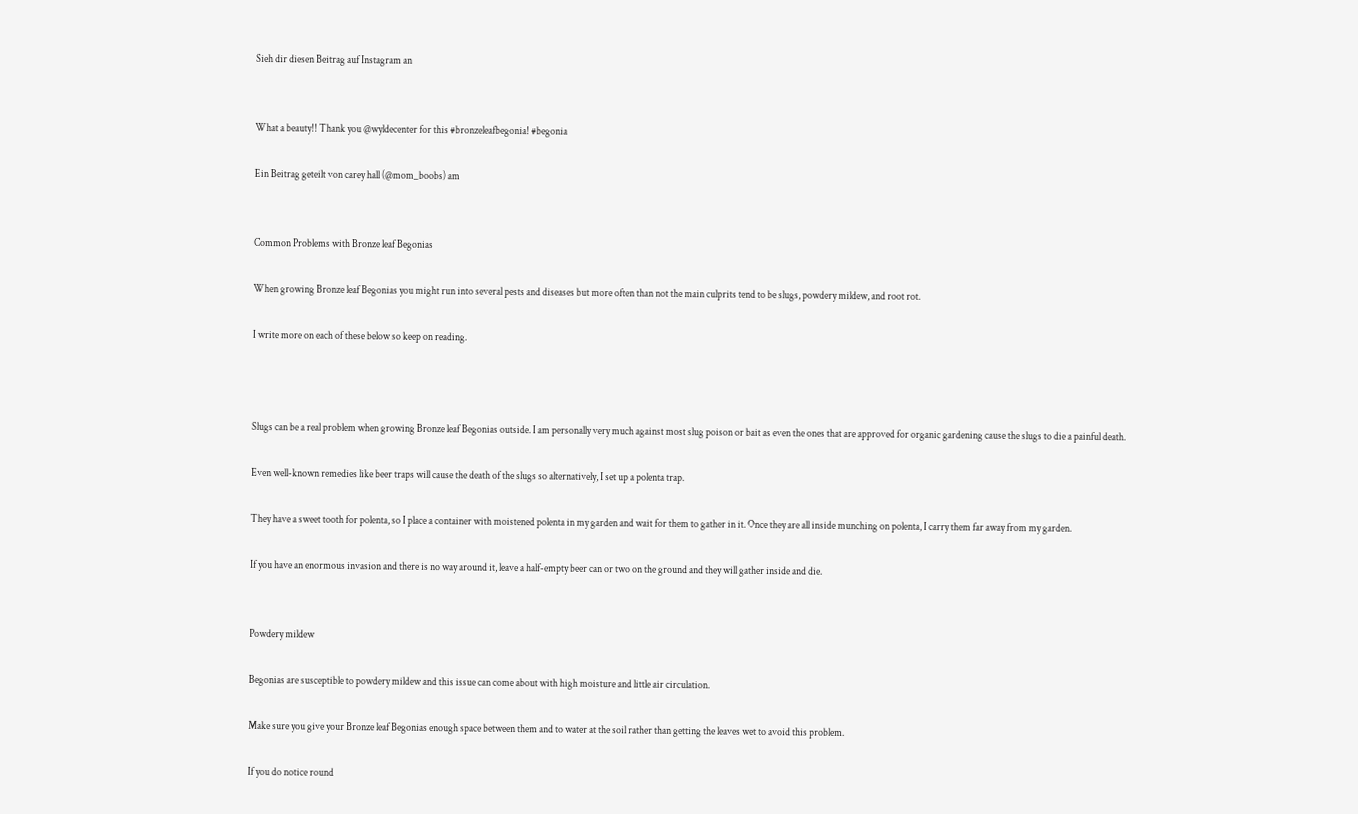Sieh dir diesen Beitrag auf Instagram an


What a beauty!! Thank you @wyldecenter for this #bronzeleafbegonia! #begonia

Ein Beitrag geteilt von carey hall (@mom_boobs) am


Common Problems with Bronze leaf Begonias

When growing Bronze leaf Begonias you might run into several pests and diseases but more often than not the main culprits tend to be slugs, powdery mildew, and root rot.

I write more on each of these below so keep on reading.



Slugs can be a real problem when growing Bronze leaf Begonias outside. I am personally very much against most slug poison or bait as even the ones that are approved for organic gardening cause the slugs to die a painful death.

Even well-known remedies like beer traps will cause the death of the slugs so alternatively, I set up a polenta trap.

They have a sweet tooth for polenta, so I place a container with moistened polenta in my garden and wait for them to gather in it. Once they are all inside munching on polenta, I carry them far away from my garden.

If you have an enormous invasion and there is no way around it, leave a half-empty beer can or two on the ground and they will gather inside and die.


Powdery mildew

Begonias are susceptible to powdery mildew and this issue can come about with high moisture and little air circulation.

Make sure you give your Bronze leaf Begonias enough space between them and to water at the soil rather than getting the leaves wet to avoid this problem.

If you do notice round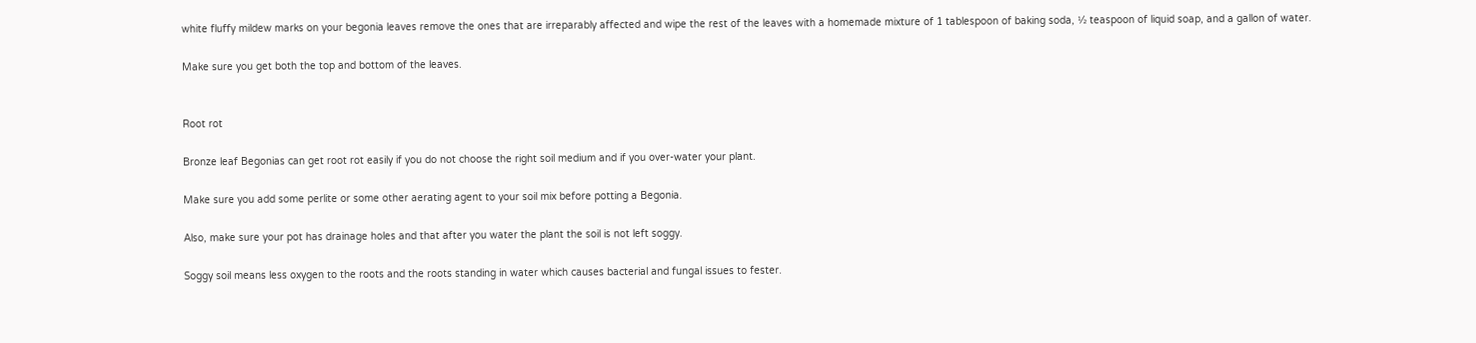white fluffy mildew marks on your begonia leaves remove the ones that are irreparably affected and wipe the rest of the leaves with a homemade mixture of 1 tablespoon of baking soda, ½ teaspoon of liquid soap, and a gallon of water.

Make sure you get both the top and bottom of the leaves.


Root rot

Bronze leaf Begonias can get root rot easily if you do not choose the right soil medium and if you over-water your plant.

Make sure you add some perlite or some other aerating agent to your soil mix before potting a Begonia.

Also, make sure your pot has drainage holes and that after you water the plant the soil is not left soggy.

Soggy soil means less oxygen to the roots and the roots standing in water which causes bacterial and fungal issues to fester.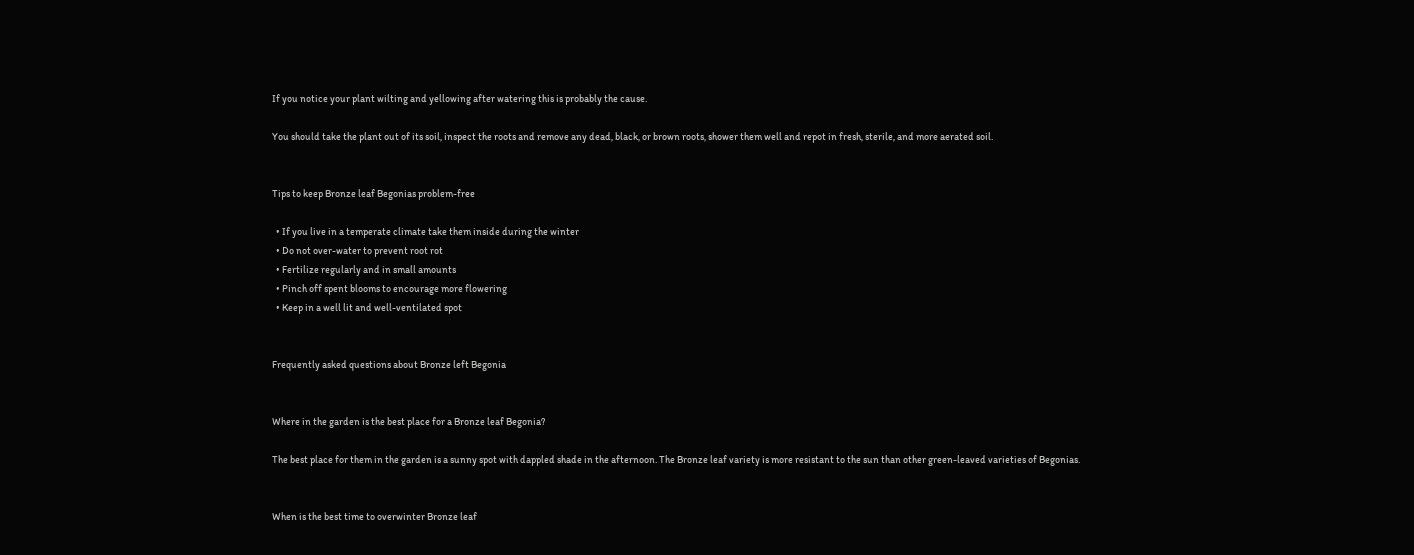If you notice your plant wilting and yellowing after watering this is probably the cause.

You should take the plant out of its soil, inspect the roots and remove any dead, black, or brown roots, shower them well and repot in fresh, sterile, and more aerated soil.


Tips to keep Bronze leaf Begonias problem-free

  • If you live in a temperate climate take them inside during the winter
  • Do not over-water to prevent root rot
  • Fertilize regularly and in small amounts
  • Pinch off spent blooms to encourage more flowering
  • Keep in a well lit and well-ventilated spot


Frequently asked questions about Bronze left Begonia


Where in the garden is the best place for a Bronze leaf Begonia?

The best place for them in the garden is a sunny spot with dappled shade in the afternoon. The Bronze leaf variety is more resistant to the sun than other green-leaved varieties of Begonias.


When is the best time to overwinter Bronze leaf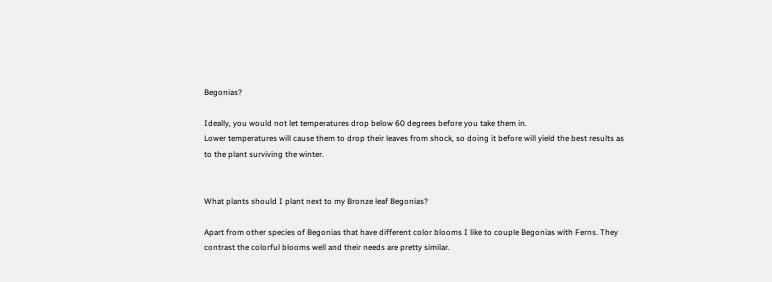Begonias?

Ideally, you would not let temperatures drop below 60 degrees before you take them in.
Lower temperatures will cause them to drop their leaves from shock, so doing it before will yield the best results as to the plant surviving the winter.


What plants should I plant next to my Bronze leaf Begonias?

Apart from other species of Begonias that have different color blooms I like to couple Begonias with Ferns. They contrast the colorful blooms well and their needs are pretty similar.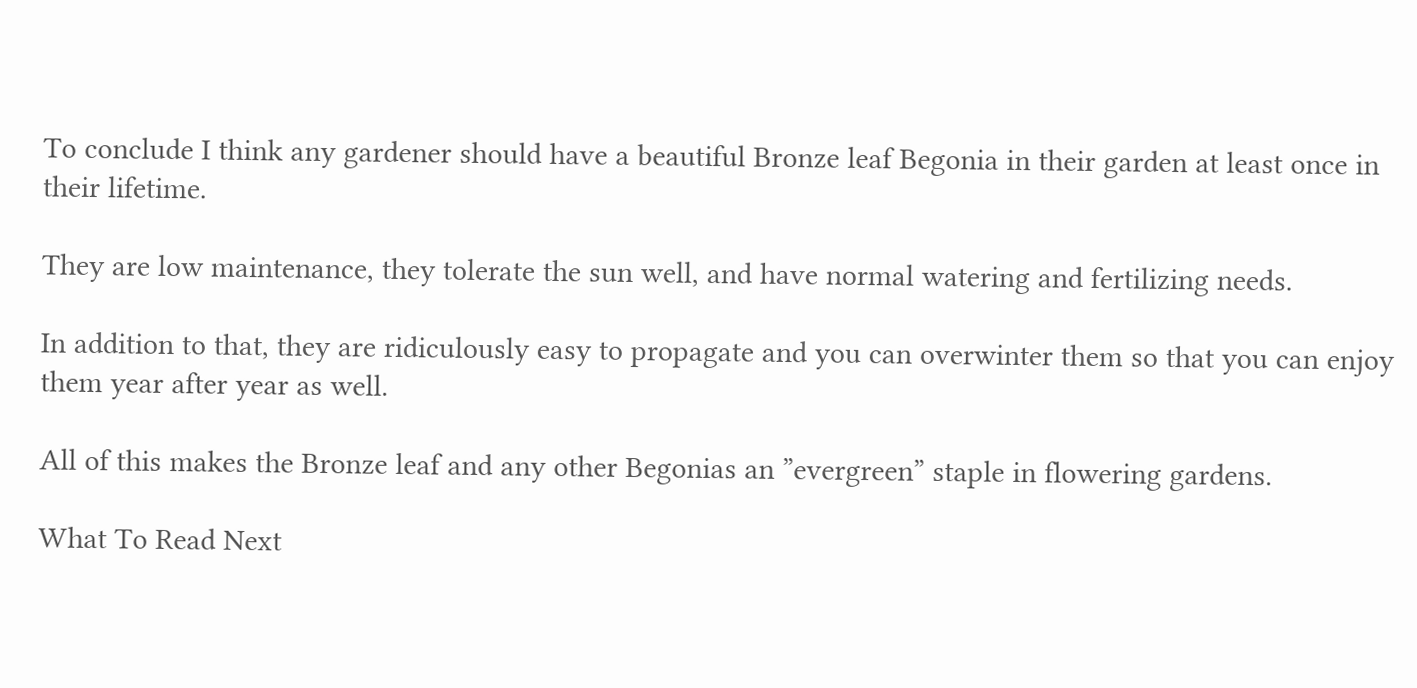To conclude I think any gardener should have a beautiful Bronze leaf Begonia in their garden at least once in their lifetime.

They are low maintenance, they tolerate the sun well, and have normal watering and fertilizing needs.

In addition to that, they are ridiculously easy to propagate and you can overwinter them so that you can enjoy them year after year as well.

All of this makes the Bronze leaf and any other Begonias an ”evergreen” staple in flowering gardens.

What To Read Next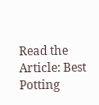Read the Article: Best Potting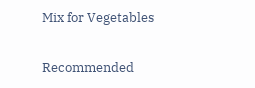Mix for Vegetables

Recommended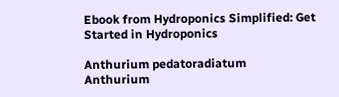Ebook from Hydroponics Simplified: Get Started in Hydroponics

Anthurium pedatoradiatum
Anthurium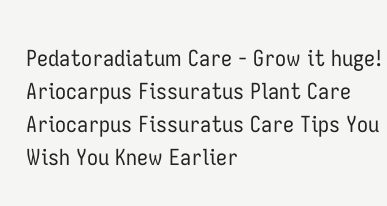Pedatoradiatum Care - Grow it huge!
Ariocarpus Fissuratus Plant Care
Ariocarpus Fissuratus Care Tips You Wish You Knew Earlier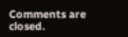Comments are closed.